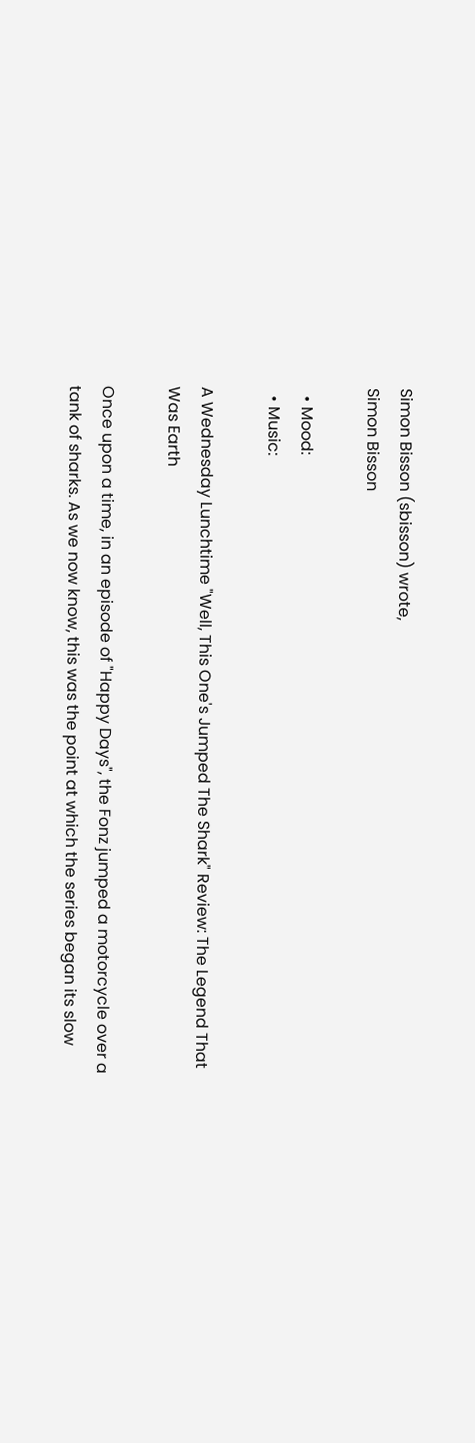Simon Bisson (sbisson) wrote,
Simon Bisson

  • Mood:
  • Music:

A Wednesday Lunchtime "Well, This One's Jumped The Shark" Review: The Legend That Was Earth

Once upon a time, in an episode of "Happy Days", the Fonz jumped a motorcycle over a tank of sharks. As we now know, this was the point at which the series began its slow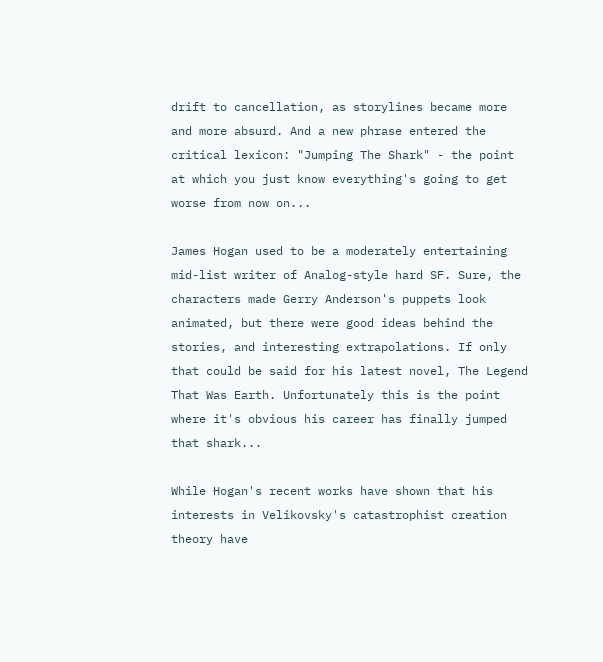drift to cancellation, as storylines became more and more absurd. And a new phrase entered the critical lexicon: "Jumping The Shark" - the point at which you just know everything's going to get worse from now on...

James Hogan used to be a moderately entertaining mid-list writer of Analog-style hard SF. Sure, the characters made Gerry Anderson's puppets look animated, but there were good ideas behind the stories, and interesting extrapolations. If only that could be said for his latest novel, The Legend That Was Earth. Unfortunately this is the point where it's obvious his career has finally jumped that shark...

While Hogan's recent works have shown that his interests in Velikovsky's catastrophist creation theory have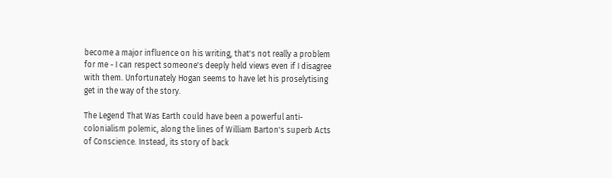become a major influence on his writing, that's not really a problem for me - I can respect someone's deeply held views even if I disagree with them. Unfortunately Hogan seems to have let his proselytising get in the way of the story.

The Legend That Was Earth could have been a powerful anti-colonialism polemic, along the lines of William Barton's superb Acts of Conscience. Instead, its story of back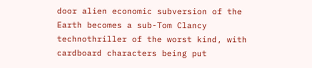door alien economic subversion of the Earth becomes a sub-Tom Clancy technothriller of the worst kind, with cardboard characters being put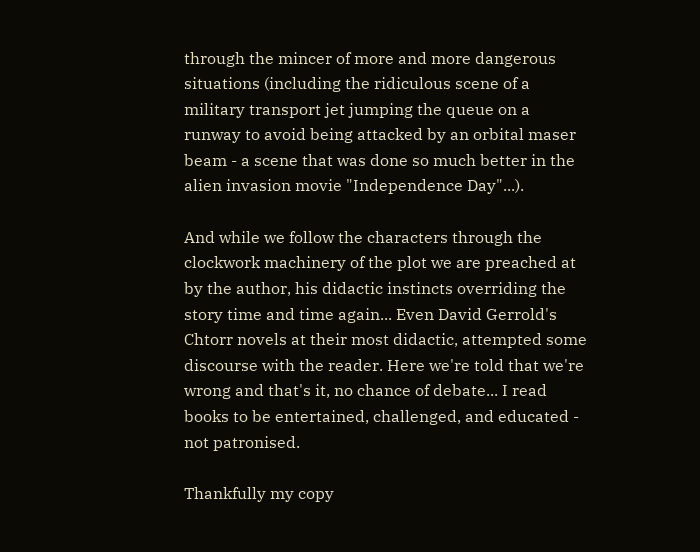through the mincer of more and more dangerous situations (including the ridiculous scene of a military transport jet jumping the queue on a runway to avoid being attacked by an orbital maser beam - a scene that was done so much better in the alien invasion movie "Independence Day"...).

And while we follow the characters through the clockwork machinery of the plot we are preached at by the author, his didactic instincts overriding the story time and time again... Even David Gerrold's Chtorr novels at their most didactic, attempted some discourse with the reader. Here we're told that we're wrong and that's it, no chance of debate... I read books to be entertained, challenged, and educated - not patronised.

Thankfully my copy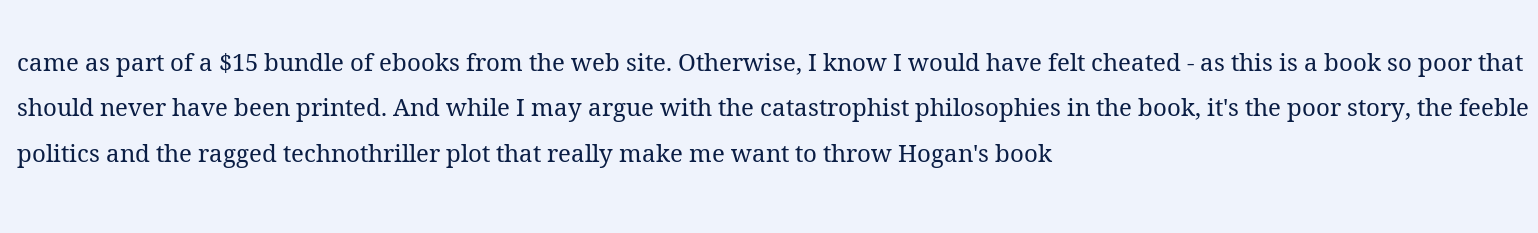came as part of a $15 bundle of ebooks from the web site. Otherwise, I know I would have felt cheated - as this is a book so poor that should never have been printed. And while I may argue with the catastrophist philosophies in the book, it's the poor story, the feeble politics and the ragged technothriller plot that really make me want to throw Hogan's book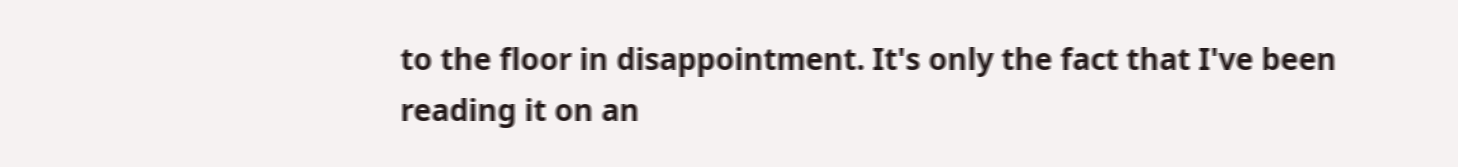to the floor in disappointment. It's only the fact that I've been reading it on an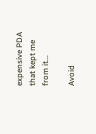expensive PDA that kept me from it...

Avoid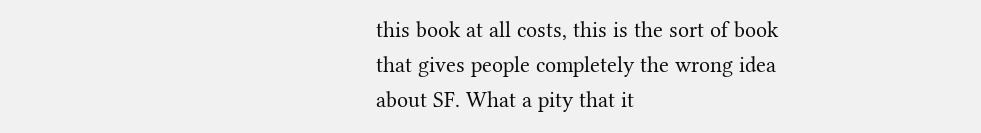this book at all costs, this is the sort of book that gives people completely the wrong idea about SF. What a pity that it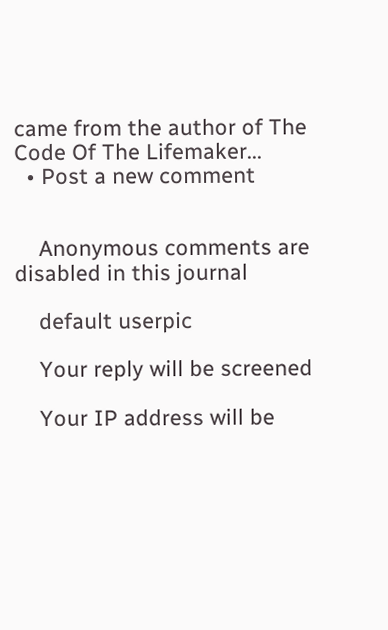came from the author of The Code Of The Lifemaker...
  • Post a new comment


    Anonymous comments are disabled in this journal

    default userpic

    Your reply will be screened

    Your IP address will be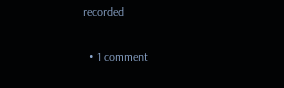recorded

  • 1 comment